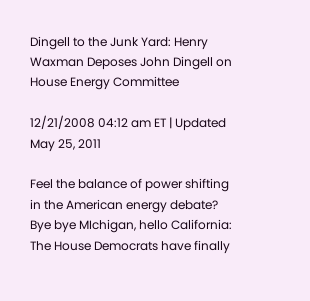Dingell to the Junk Yard: Henry Waxman Deposes John Dingell on House Energy Committee

12/21/2008 04:12 am ET | Updated May 25, 2011

Feel the balance of power shifting in the American energy debate? Bye bye MIchigan, hello California: The House Democrats have finally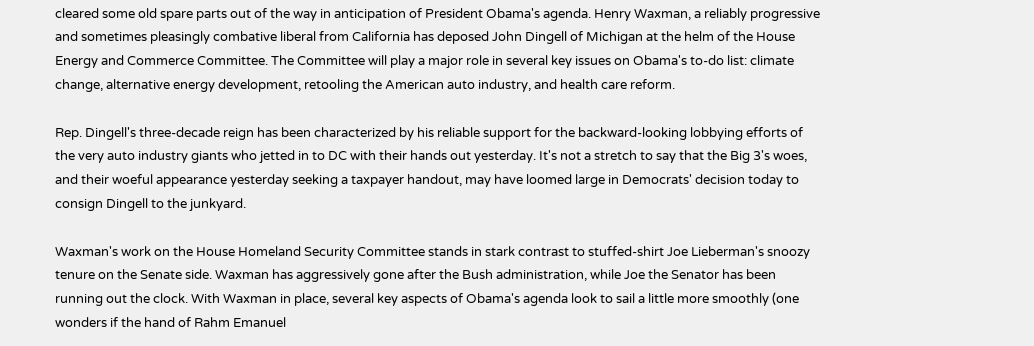cleared some old spare parts out of the way in anticipation of President Obama's agenda. Henry Waxman, a reliably progressive and sometimes pleasingly combative liberal from California has deposed John Dingell of Michigan at the helm of the House Energy and Commerce Committee. The Committee will play a major role in several key issues on Obama's to-do list: climate change, alternative energy development, retooling the American auto industry, and health care reform.

Rep. Dingell's three-decade reign has been characterized by his reliable support for the backward-looking lobbying efforts of the very auto industry giants who jetted in to DC with their hands out yesterday. It's not a stretch to say that the Big 3's woes, and their woeful appearance yesterday seeking a taxpayer handout, may have loomed large in Democrats' decision today to consign Dingell to the junkyard.

Waxman's work on the House Homeland Security Committee stands in stark contrast to stuffed-shirt Joe Lieberman's snoozy tenure on the Senate side. Waxman has aggressively gone after the Bush administration, while Joe the Senator has been running out the clock. With Waxman in place, several key aspects of Obama's agenda look to sail a little more smoothly (one wonders if the hand of Rahm Emanuel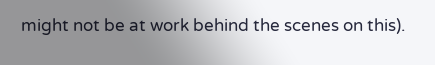might not be at work behind the scenes on this).